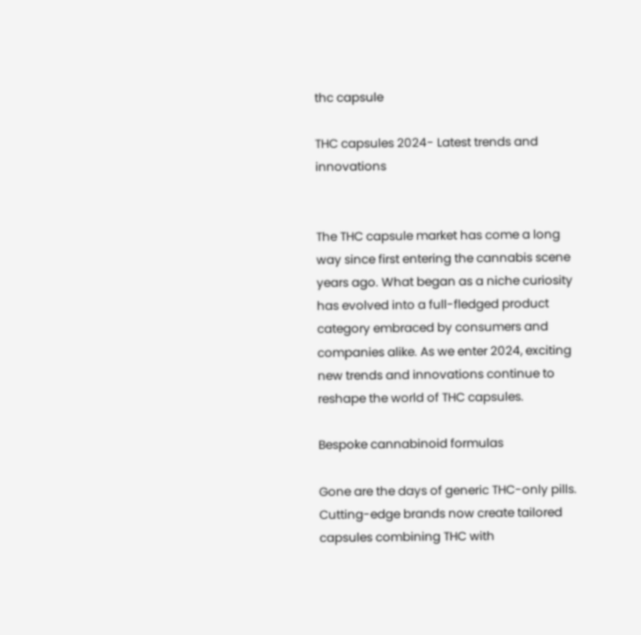thc capsule

THC capsules 2024- Latest trends and innovations


The THC capsule market has come a long way since first entering the cannabis scene years ago. What began as a niche curiosity has evolved into a full-fledged product category embraced by consumers and companies alike. As we enter 2024, exciting new trends and innovations continue to reshape the world of THC capsules.

Bespoke cannabinoid formulas

Gone are the days of generic THC-only pills. Cutting-edge brands now create tailored capsules combining THC with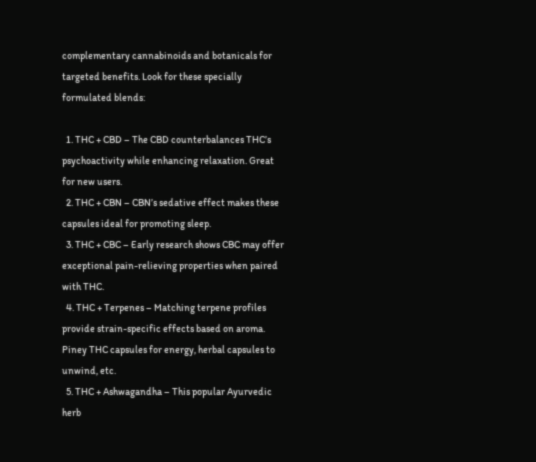complementary cannabinoids and botanicals for targeted benefits. Look for these specially formulated blends:

  1. THC + CBD – The CBD counterbalances THC’s psychoactivity while enhancing relaxation. Great for new users.
  2. THC + CBN – CBN’s sedative effect makes these capsules ideal for promoting sleep.
  3. THC + CBC – Early research shows CBC may offer exceptional pain-relieving properties when paired with THC.
  4. THC + Terpenes – Matching terpene profiles provide strain-specific effects based on aroma. Piney THC capsules for energy, herbal capsules to unwind, etc.
  5. THC + Ashwagandha – This popular Ayurvedic herb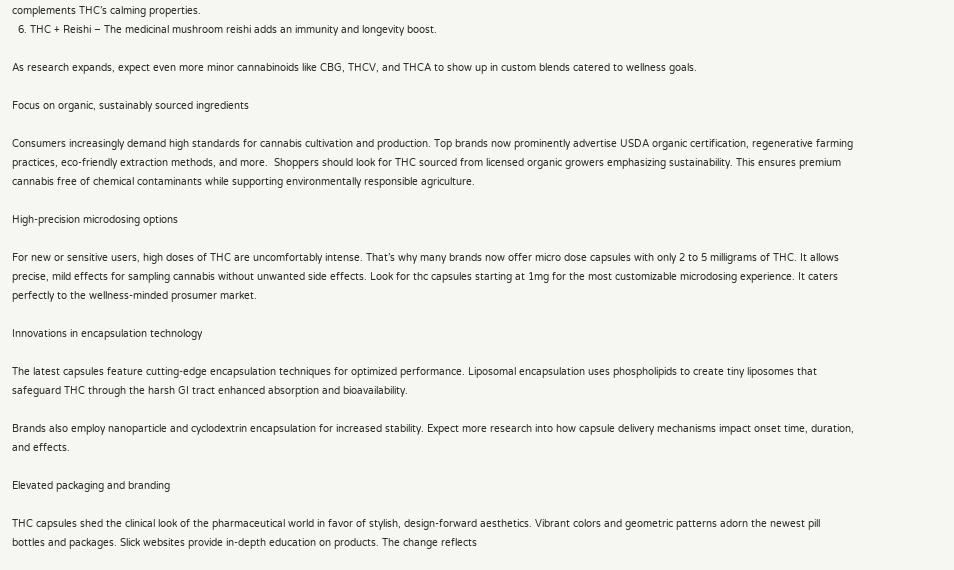complements THC’s calming properties.
  6. THC + Reishi – The medicinal mushroom reishi adds an immunity and longevity boost.

As research expands, expect even more minor cannabinoids like CBG, THCV, and THCA to show up in custom blends catered to wellness goals.

Focus on organic, sustainably sourced ingredients

Consumers increasingly demand high standards for cannabis cultivation and production. Top brands now prominently advertise USDA organic certification, regenerative farming practices, eco-friendly extraction methods, and more.  Shoppers should look for THC sourced from licensed organic growers emphasizing sustainability. This ensures premium cannabis free of chemical contaminants while supporting environmentally responsible agriculture.

High-precision microdosing options

For new or sensitive users, high doses of THC are uncomfortably intense. That’s why many brands now offer micro dose capsules with only 2 to 5 milligrams of THC. It allows precise, mild effects for sampling cannabis without unwanted side effects. Look for thc capsules starting at 1mg for the most customizable microdosing experience. It caters perfectly to the wellness-minded prosumer market.

Innovations in encapsulation technology

The latest capsules feature cutting-edge encapsulation techniques for optimized performance. Liposomal encapsulation uses phospholipids to create tiny liposomes that safeguard THC through the harsh GI tract enhanced absorption and bioavailability.

Brands also employ nanoparticle and cyclodextrin encapsulation for increased stability. Expect more research into how capsule delivery mechanisms impact onset time, duration, and effects.

Elevated packaging and branding

THC capsules shed the clinical look of the pharmaceutical world in favor of stylish, design-forward aesthetics. Vibrant colors and geometric patterns adorn the newest pill bottles and packages. Slick websites provide in-depth education on products. The change reflects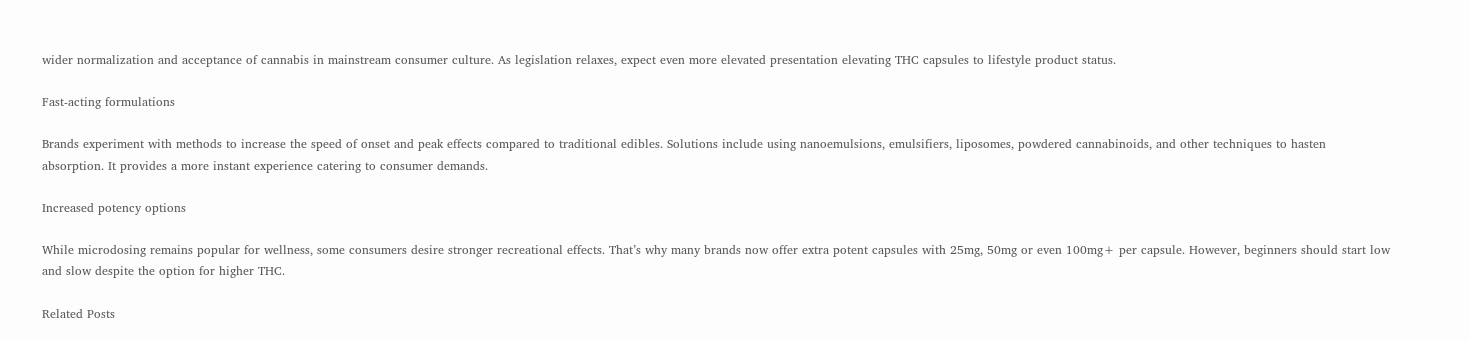wider normalization and acceptance of cannabis in mainstream consumer culture. As legislation relaxes, expect even more elevated presentation elevating THC capsules to lifestyle product status.

Fast-acting formulations

Brands experiment with methods to increase the speed of onset and peak effects compared to traditional edibles. Solutions include using nanoemulsions, emulsifiers, liposomes, powdered cannabinoids, and other techniques to hasten absorption. It provides a more instant experience catering to consumer demands.

Increased potency options

While microdosing remains popular for wellness, some consumers desire stronger recreational effects. That’s why many brands now offer extra potent capsules with 25mg, 50mg or even 100mg+ per capsule. However, beginners should start low and slow despite the option for higher THC.

Related Posts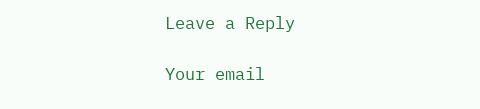Leave a Reply

Your email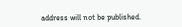address will not be published.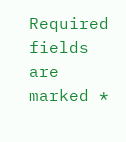Required fields are marked *